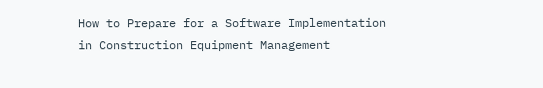How to Prepare for a Software Implementation in Construction Equipment Management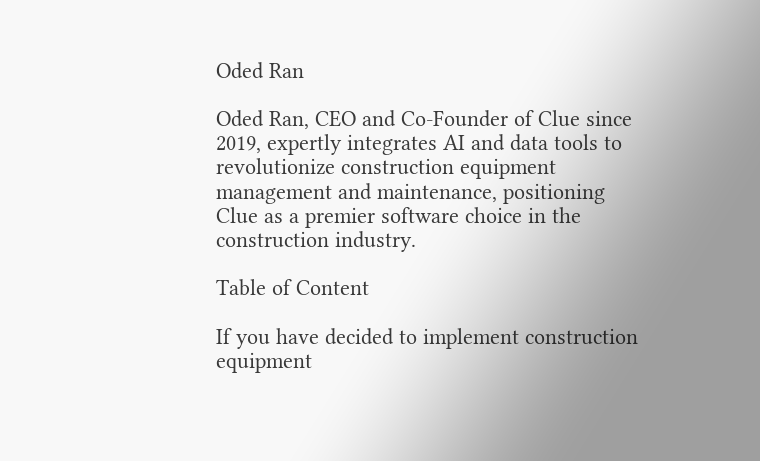Oded Ran

Oded Ran, CEO and Co-Founder of Clue since 2019, expertly integrates AI and data tools to revolutionize construction equipment management and maintenance, positioning Clue as a premier software choice in the construction industry.

Table of Content

If you have decided to implement construction equipment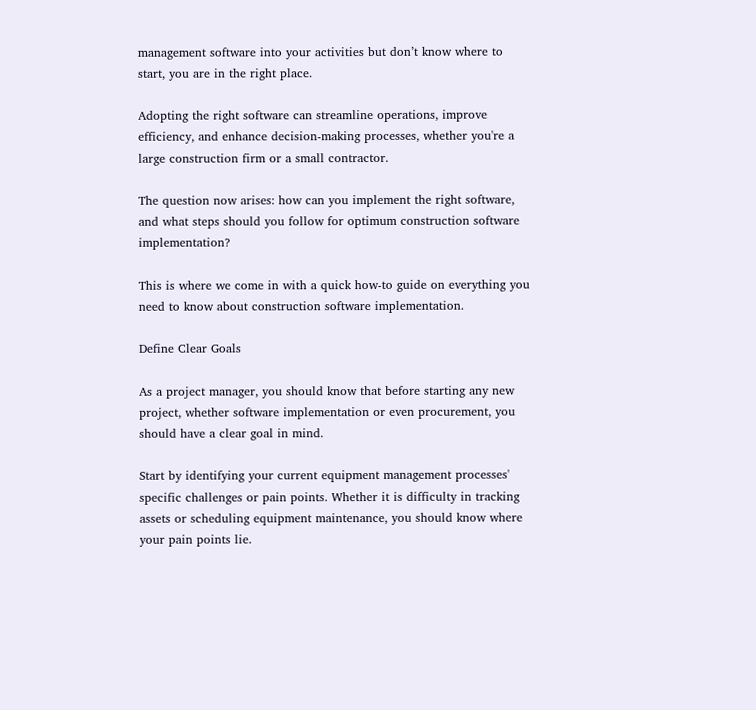management software into your activities but don’t know where to start, you are in the right place.

Adopting the right software can streamline operations, improve efficiency, and enhance decision-making processes, whether you're a large construction firm or a small contractor.

The question now arises: how can you implement the right software, and what steps should you follow for optimum construction software implementation?

This is where we come in with a quick how-to guide on everything you need to know about construction software implementation.

Define Clear Goals

As a project manager, you should know that before starting any new project, whether software implementation or even procurement, you should have a clear goal in mind.

Start by identifying your current equipment management processes' specific challenges or pain points. Whether it is difficulty in tracking assets or scheduling equipment maintenance, you should know where your pain points lie.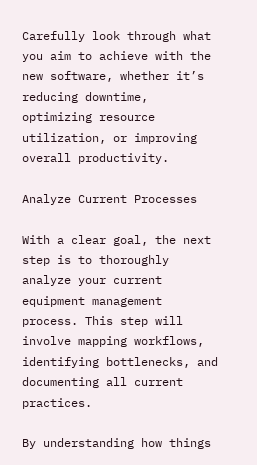Carefully look through what you aim to achieve with the new software, whether it’s reducing downtime, optimizing resource utilization, or improving overall productivity.

Analyze Current Processes

With a clear goal, the next step is to thoroughly analyze your current equipment management process. This step will involve mapping workflows, identifying bottlenecks, and documenting all current practices.

By understanding how things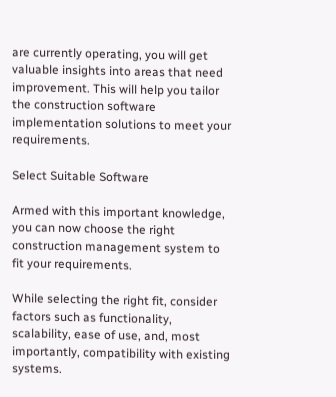are currently operating, you will get valuable insights into areas that need improvement. This will help you tailor the construction software implementation solutions to meet your requirements.

Select Suitable Software

Armed with this important knowledge, you can now choose the right construction management system to fit your requirements.

While selecting the right fit, consider factors such as functionality, scalability, ease of use, and, most importantly, compatibility with existing systems.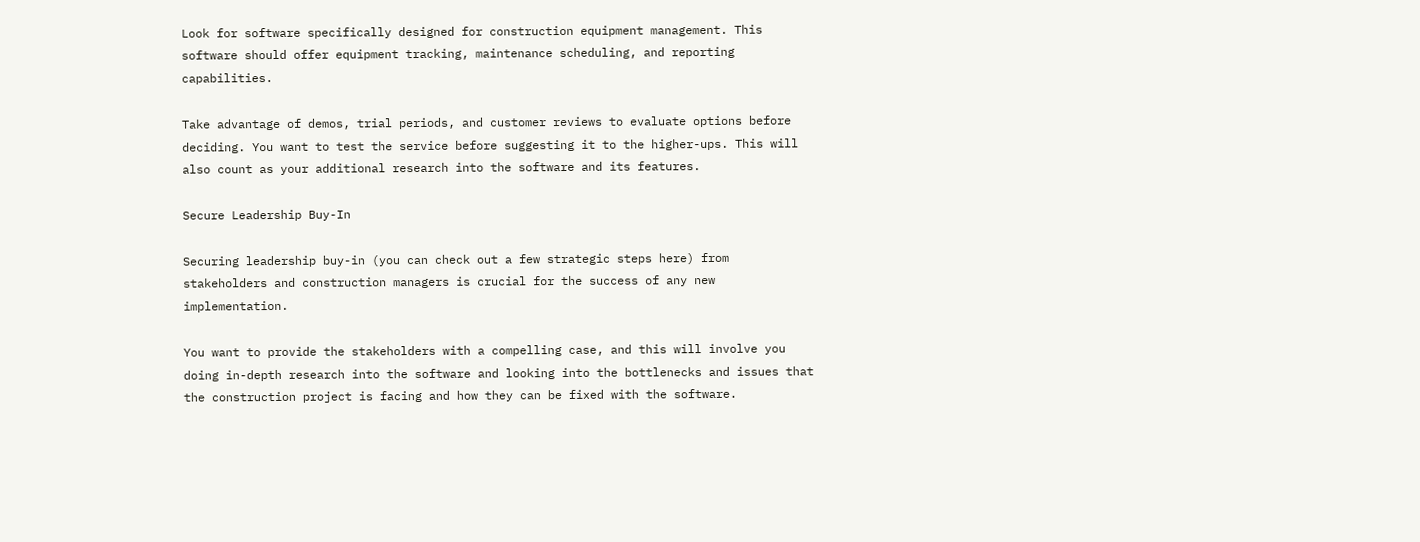Look for software specifically designed for construction equipment management. This software should offer equipment tracking, maintenance scheduling, and reporting capabilities.

Take advantage of demos, trial periods, and customer reviews to evaluate options before deciding. You want to test the service before suggesting it to the higher-ups. This will also count as your additional research into the software and its features.

Secure Leadership Buy-In

Securing leadership buy-in (you can check out a few strategic steps here) from stakeholders and construction managers is crucial for the success of any new implementation.

You want to provide the stakeholders with a compelling case, and this will involve you doing in-depth research into the software and looking into the bottlenecks and issues that the construction project is facing and how they can be fixed with the software.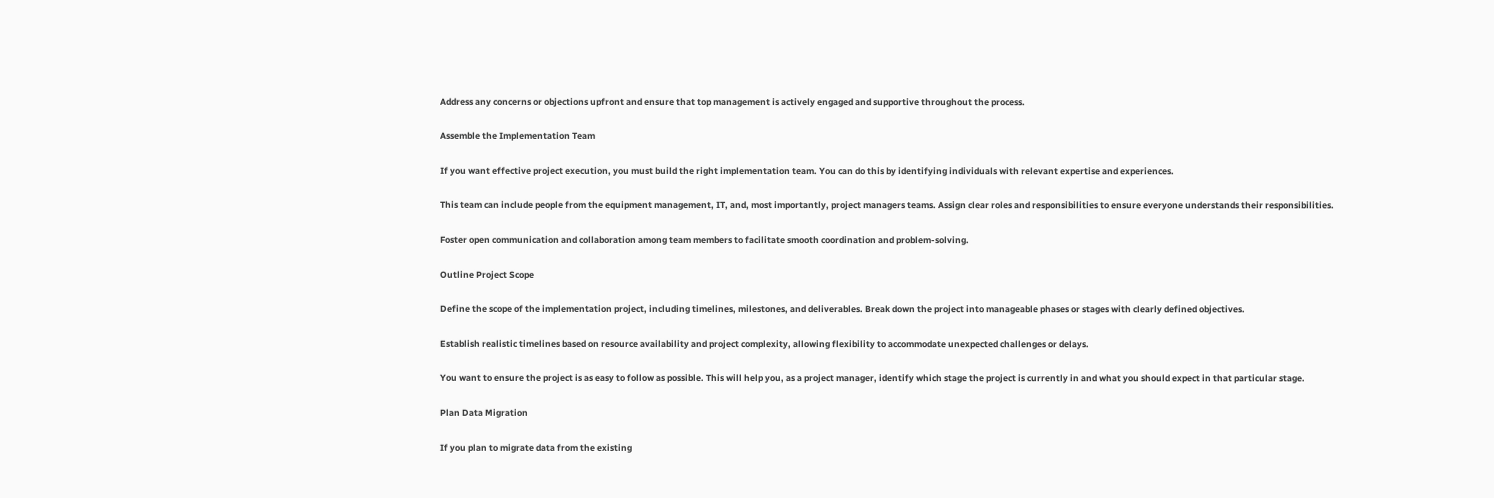Address any concerns or objections upfront and ensure that top management is actively engaged and supportive throughout the process.

Assemble the Implementation Team

If you want effective project execution, you must build the right implementation team. You can do this by identifying individuals with relevant expertise and experiences.

This team can include people from the equipment management, IT, and, most importantly, project managers teams. Assign clear roles and responsibilities to ensure everyone understands their responsibilities.

Foster open communication and collaboration among team members to facilitate smooth coordination and problem-solving.

Outline Project Scope

Define the scope of the implementation project, including timelines, milestones, and deliverables. Break down the project into manageable phases or stages with clearly defined objectives.

Establish realistic timelines based on resource availability and project complexity, allowing flexibility to accommodate unexpected challenges or delays.

You want to ensure the project is as easy to follow as possible. This will help you, as a project manager, identify which stage the project is currently in and what you should expect in that particular stage.

Plan Data Migration

If you plan to migrate data from the existing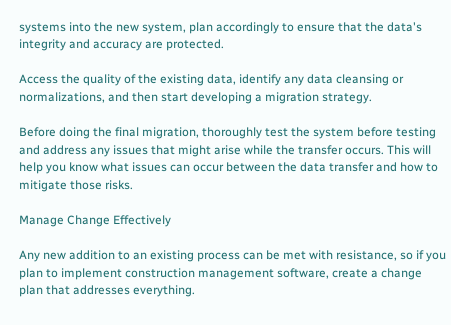systems into the new system, plan accordingly to ensure that the data's integrity and accuracy are protected.

Access the quality of the existing data, identify any data cleansing or normalizations, and then start developing a migration strategy.

Before doing the final migration, thoroughly test the system before testing and address any issues that might arise while the transfer occurs. This will help you know what issues can occur between the data transfer and how to mitigate those risks.

Manage Change Effectively

Any new addition to an existing process can be met with resistance, so if you plan to implement construction management software, create a change plan that addresses everything.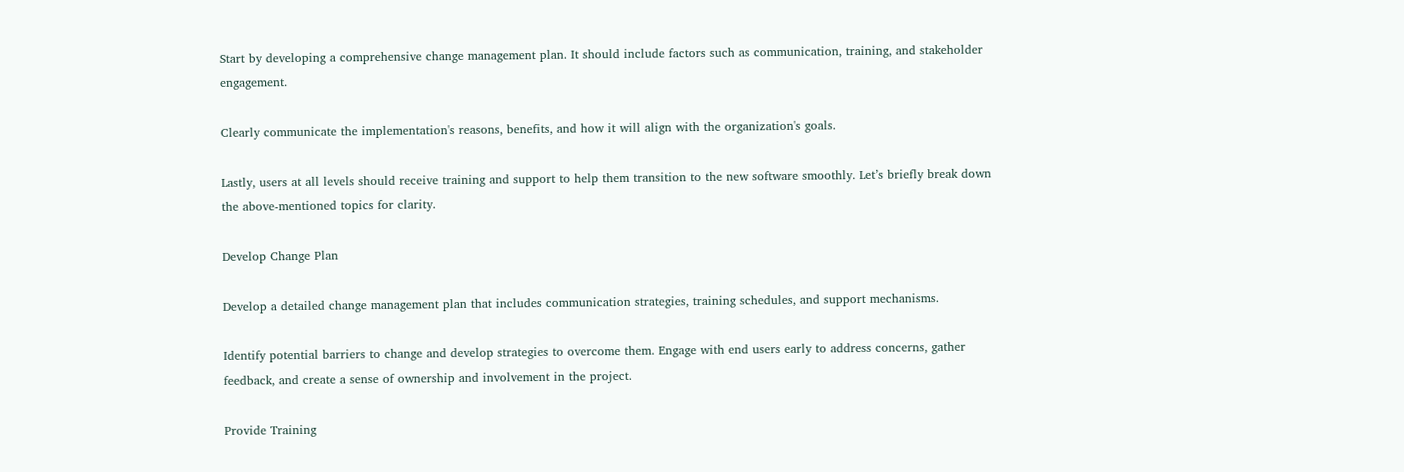Start by developing a comprehensive change management plan. It should include factors such as communication, training, and stakeholder engagement.

Clearly communicate the implementation's reasons, benefits, and how it will align with the organization's goals.

Lastly, users at all levels should receive training and support to help them transition to the new software smoothly. Let’s briefly break down the above-mentioned topics for clarity.

Develop Change Plan

Develop a detailed change management plan that includes communication strategies, training schedules, and support mechanisms.

Identify potential barriers to change and develop strategies to overcome them. Engage with end users early to address concerns, gather feedback, and create a sense of ownership and involvement in the project.

Provide Training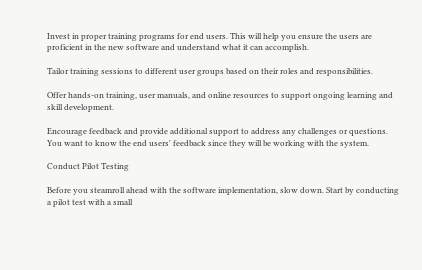Invest in proper training programs for end users. This will help you ensure the users are proficient in the new software and understand what it can accomplish.

Tailor training sessions to different user groups based on their roles and responsibilities.

Offer hands-on training, user manuals, and online resources to support ongoing learning and skill development.

Encourage feedback and provide additional support to address any challenges or questions. You want to know the end users' feedback since they will be working with the system.

Conduct Pilot Testing

Before you steamroll ahead with the software implementation, slow down. Start by conducting a pilot test with a small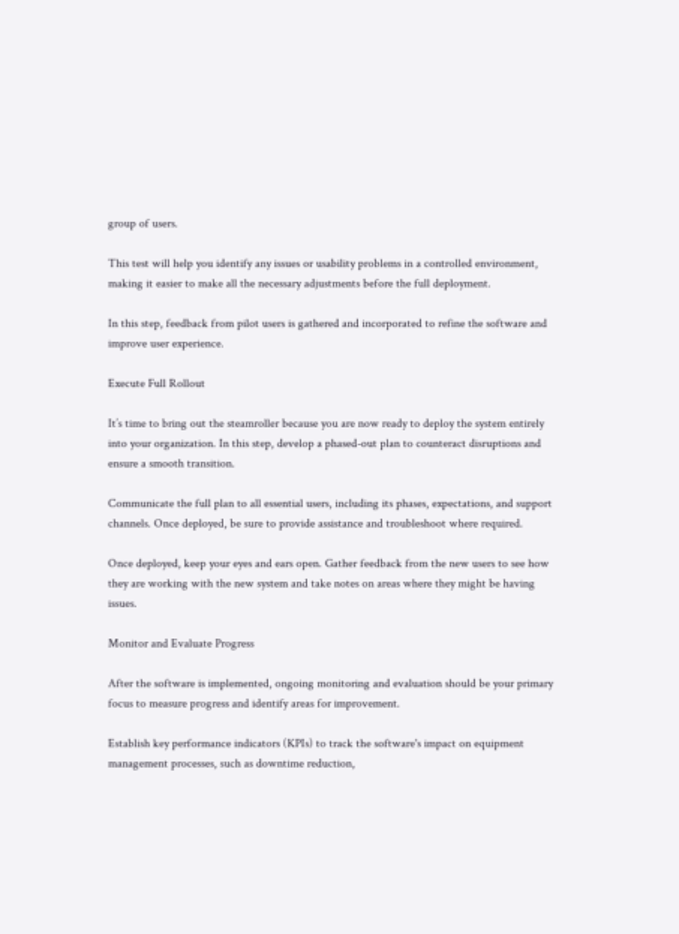group of users.

This test will help you identify any issues or usability problems in a controlled environment, making it easier to make all the necessary adjustments before the full deployment.

In this step, feedback from pilot users is gathered and incorporated to refine the software and improve user experience.

Execute Full Rollout

It’s time to bring out the steamroller because you are now ready to deploy the system entirely into your organization. In this step, develop a phased-out plan to counteract disruptions and ensure a smooth transition.

Communicate the full plan to all essential users, including its phases, expectations, and support channels. Once deployed, be sure to provide assistance and troubleshoot where required.

Once deployed, keep your eyes and ears open. Gather feedback from the new users to see how they are working with the new system and take notes on areas where they might be having issues.

Monitor and Evaluate Progress

After the software is implemented, ongoing monitoring and evaluation should be your primary focus to measure progress and identify areas for improvement.

Establish key performance indicators (KPIs) to track the software's impact on equipment management processes, such as downtime reduction,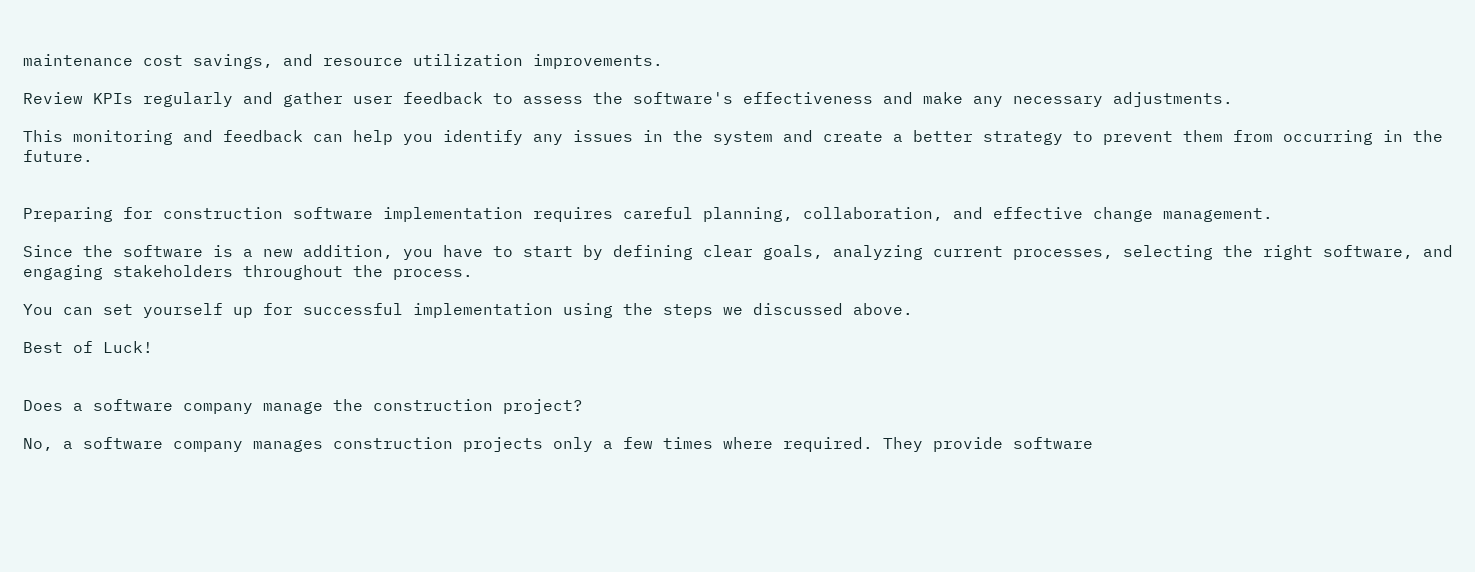maintenance cost savings, and resource utilization improvements.

Review KPIs regularly and gather user feedback to assess the software's effectiveness and make any necessary adjustments.

This monitoring and feedback can help you identify any issues in the system and create a better strategy to prevent them from occurring in the future.


Preparing for construction software implementation requires careful planning, collaboration, and effective change management.

Since the software is a new addition, you have to start by defining clear goals, analyzing current processes, selecting the right software, and engaging stakeholders throughout the process.

You can set yourself up for successful implementation using the steps we discussed above.

Best of Luck!


Does a software company manage the construction project?

No, a software company manages construction projects only a few times where required. They provide software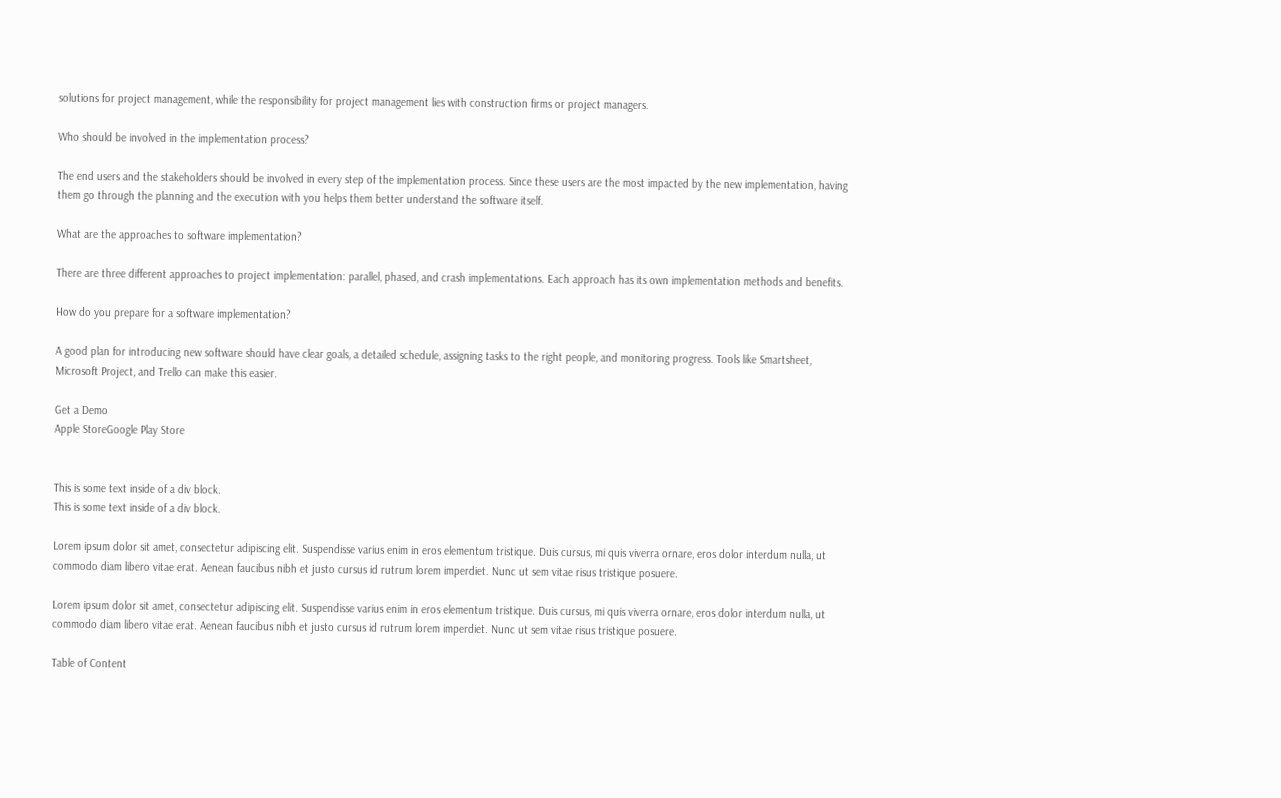solutions for project management, while the responsibility for project management lies with construction firms or project managers.

Who should be involved in the implementation process?

The end users and the stakeholders should be involved in every step of the implementation process. Since these users are the most impacted by the new implementation, having them go through the planning and the execution with you helps them better understand the software itself.

What are the approaches to software implementation?

There are three different approaches to project implementation: parallel, phased, and crash implementations. Each approach has its own implementation methods and benefits.

How do you prepare for a software implementation?

A good plan for introducing new software should have clear goals, a detailed schedule, assigning tasks to the right people, and monitoring progress. Tools like Smartsheet, Microsoft Project, and Trello can make this easier.

Get a Demo
Apple StoreGoogle Play Store


This is some text inside of a div block.
This is some text inside of a div block.

Lorem ipsum dolor sit amet, consectetur adipiscing elit. Suspendisse varius enim in eros elementum tristique. Duis cursus, mi quis viverra ornare, eros dolor interdum nulla, ut commodo diam libero vitae erat. Aenean faucibus nibh et justo cursus id rutrum lorem imperdiet. Nunc ut sem vitae risus tristique posuere.

Lorem ipsum dolor sit amet, consectetur adipiscing elit. Suspendisse varius enim in eros elementum tristique. Duis cursus, mi quis viverra ornare, eros dolor interdum nulla, ut commodo diam libero vitae erat. Aenean faucibus nibh et justo cursus id rutrum lorem imperdiet. Nunc ut sem vitae risus tristique posuere.

Table of Content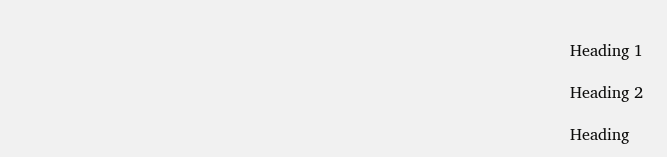Heading 1

Heading 2

Heading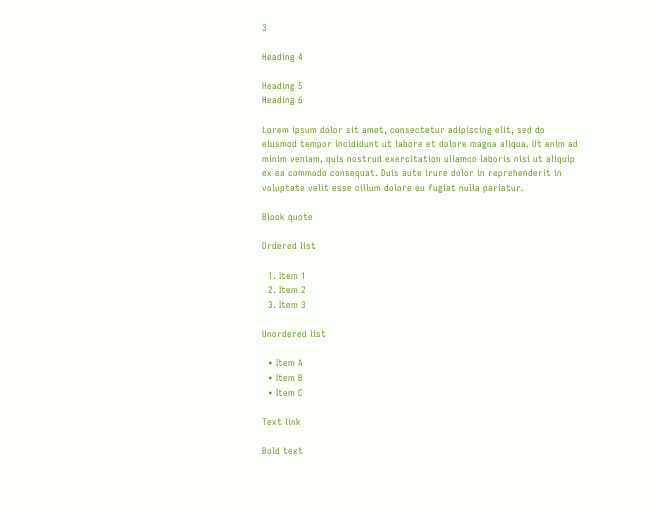3

Heading 4

Heading 5
Heading 6

Lorem ipsum dolor sit amet, consectetur adipiscing elit, sed do eiusmod tempor incididunt ut labore et dolore magna aliqua. Ut enim ad minim veniam, quis nostrud exercitation ullamco laboris nisi ut aliquip ex ea commodo consequat. Duis aute irure dolor in reprehenderit in voluptate velit esse cillum dolore eu fugiat nulla pariatur.

Block quote

Ordered list

  1. Item 1
  2. Item 2
  3. Item 3

Unordered list

  • Item A
  • Item B
  • Item C

Text link

Bold text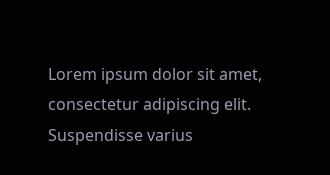Lorem ipsum dolor sit amet, consectetur adipiscing elit. Suspendisse varius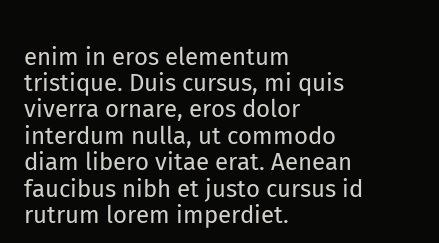enim in eros elementum tristique. Duis cursus, mi quis viverra ornare, eros dolor interdum nulla, ut commodo diam libero vitae erat. Aenean faucibus nibh et justo cursus id rutrum lorem imperdiet.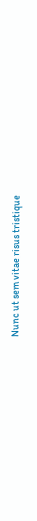Nunc ut sem vitae risus tristique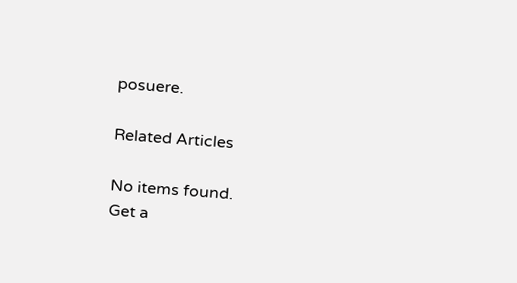posuere.

Related Articles

No items found.
Get a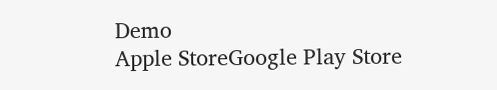Demo
Apple StoreGoogle Play Store